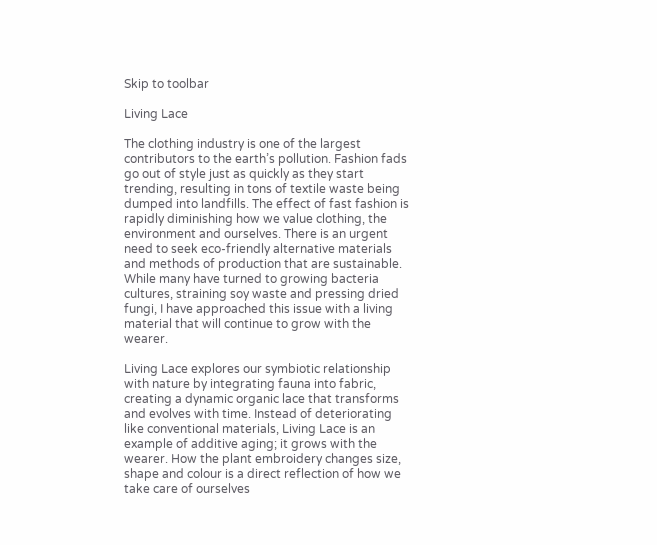Skip to toolbar

Living Lace

The clothing industry is one of the largest contributors to the earth’s pollution. Fashion fads go out of style just as quickly as they start trending, resulting in tons of textile waste being dumped into landfills. The effect of fast fashion is rapidly diminishing how we value clothing, the environment and ourselves. There is an urgent need to seek eco-friendly alternative materials and methods of production that are sustainable. While many have turned to growing bacteria cultures, straining soy waste and pressing dried fungi, I have approached this issue with a living material that will continue to grow with the wearer.

Living Lace explores our symbiotic relationship with nature by integrating fauna into fabric, creating a dynamic organic lace that transforms and evolves with time. Instead of deteriorating like conventional materials, Living Lace is an example of additive aging; it grows with the wearer. How the plant embroidery changes size, shape and colour is a direct reflection of how we take care of ourselves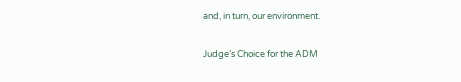and, in turn, our environment.

Judge’s Choice for the ADM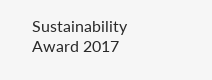Sustainability Award 2017